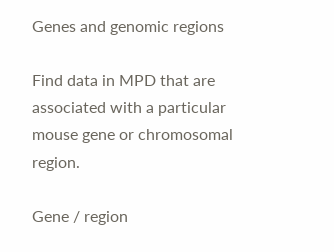Genes and genomic regions

Find data in MPD that are associated with a particular mouse gene or chromosomal region.

Gene / region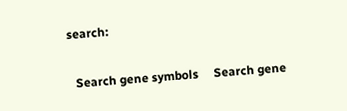search:

  Search gene symbols     Search gene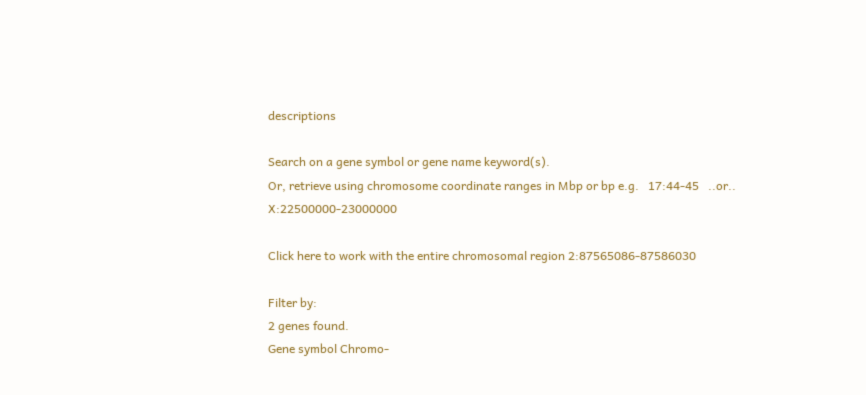descriptions

Search on a gene symbol or gene name keyword(s).
Or, retrieve using chromosome coordinate ranges in Mbp or bp e.g.   17:44-45   ..or..   X:22500000-23000000

Click here to work with the entire chromosomal region 2:87565086-87586030

Filter by:
2 genes found.
Gene symbol Chromo-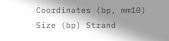Coordinates (bp, mm10) Size (bp) Strand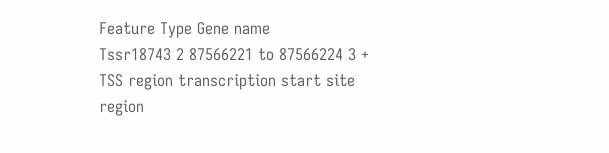Feature Type Gene name
Tssr18743 2 87566221 to 87566224 3 + TSS region transcription start site region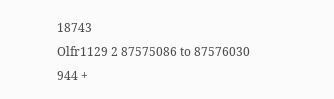18743
Olfr1129 2 87575086 to 87576030 944 +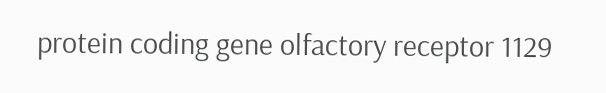protein coding gene olfactory receptor 1129